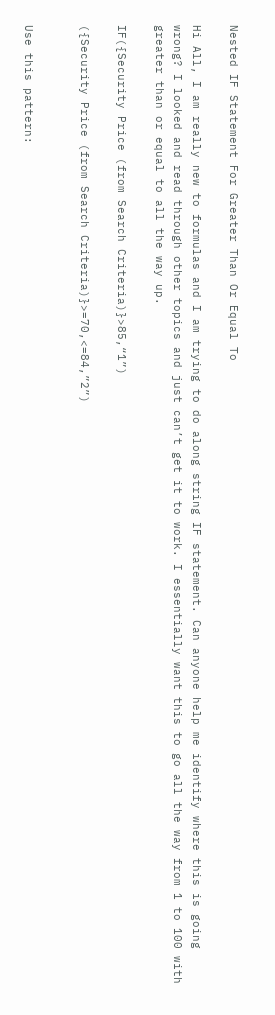Nested IF Statement For Greater Than Or Equal To

Hi All, I am really new to formulas and I am trying to do along string IF statement. Can anyone help me identify where this is going wrong? I looked and read through other topics and just can’t get it to work. I essentially want this to go all the way from 1 to 100 with greater than or equal to all the way up.

IF({Security Price (from Search Criteria)}>85,“1”)

({Security Price (from Search Criteria)}>=70,<=84,”2”)


Use this pattern: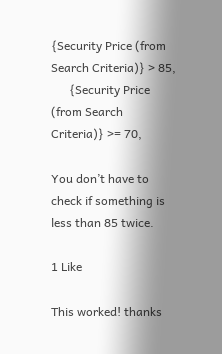{Security Price (from Search Criteria)} > 85,
      {Security Price (from Search Criteria)} >= 70,

You don’t have to check if something is less than 85 twice.

1 Like

This worked! thanks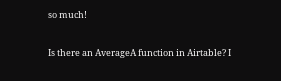so much!

Is there an AverageA function in Airtable? I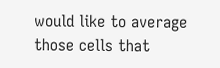would like to average those cells that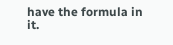have the formula in it.